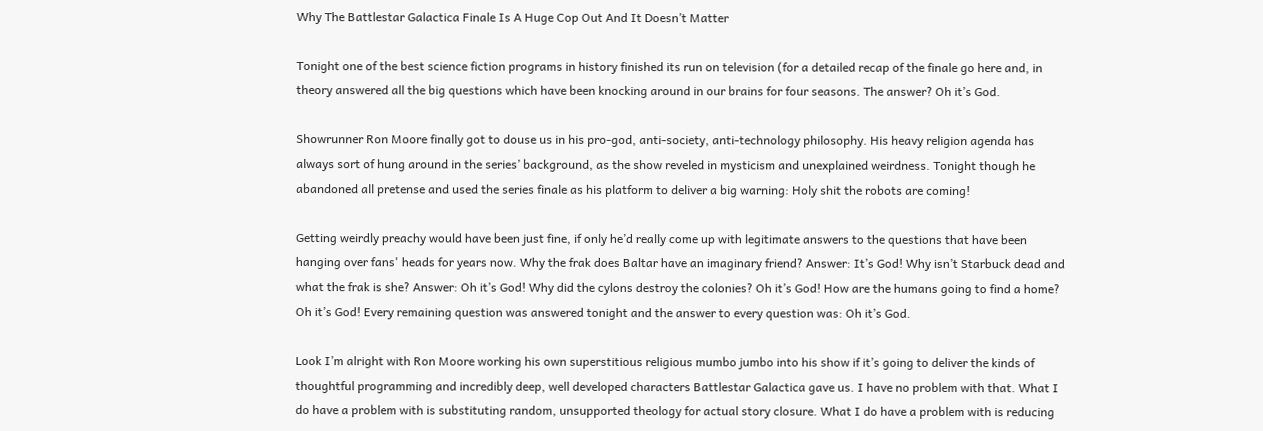Why The Battlestar Galactica Finale Is A Huge Cop Out And It Doesn’t Matter

Tonight one of the best science fiction programs in history finished its run on television (for a detailed recap of the finale go here and, in theory answered all the big questions which have been knocking around in our brains for four seasons. The answer? Oh it’s God.

Showrunner Ron Moore finally got to douse us in his pro-god, anti-society, anti-technology philosophy. His heavy religion agenda has always sort of hung around in the series’ background, as the show reveled in mysticism and unexplained weirdness. Tonight though he abandoned all pretense and used the series finale as his platform to deliver a big warning: Holy shit the robots are coming!

Getting weirdly preachy would have been just fine, if only he’d really come up with legitimate answers to the questions that have been hanging over fans' heads for years now. Why the frak does Baltar have an imaginary friend? Answer: It’s God! Why isn’t Starbuck dead and what the frak is she? Answer: Oh it’s God! Why did the cylons destroy the colonies? Oh it’s God! How are the humans going to find a home? Oh it’s God! Every remaining question was answered tonight and the answer to every question was: Oh it’s God.

Look I’m alright with Ron Moore working his own superstitious religious mumbo jumbo into his show if it’s going to deliver the kinds of thoughtful programming and incredibly deep, well developed characters Battlestar Galactica gave us. I have no problem with that. What I do have a problem with is substituting random, unsupported theology for actual story closure. What I do have a problem with is reducing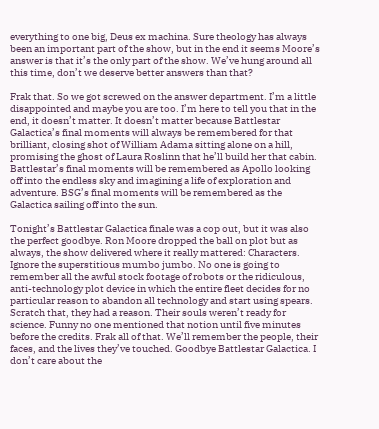everything to one big, Deus ex machina. Sure theology has always been an important part of the show, but in the end it seems Moore’s answer is that it’s the only part of the show. We’ve hung around all this time, don’t we deserve better answers than that?

Frak that. So we got screwed on the answer department. I’m a little disappointed and maybe you are too. I’m here to tell you that in the end, it doesn’t matter. It doesn’t matter because Battlestar Galactica’s final moments will always be remembered for that brilliant, closing shot of William Adama sitting alone on a hill, promising the ghost of Laura Roslinn that he’ll build her that cabin. Battlestar’s final moments will be remembered as Apollo looking off into the endless sky and imagining a life of exploration and adventure. BSG’s final moments will be remembered as the Galactica sailing off into the sun.

Tonight’s Battlestar Galactica finale was a cop out, but it was also the perfect goodbye. Ron Moore dropped the ball on plot but as always, the show delivered where it really mattered: Characters. Ignore the superstitious mumbo jumbo. No one is going to remember all the awful stock footage of robots or the ridiculous, anti-technology plot device in which the entire fleet decides for no particular reason to abandon all technology and start using spears. Scratch that, they had a reason. Their souls weren’t ready for science. Funny no one mentioned that notion until five minutes before the credits. Frak all of that. We’ll remember the people, their faces, and the lives they’ve touched. Goodbye Battlestar Galactica. I don’t care about the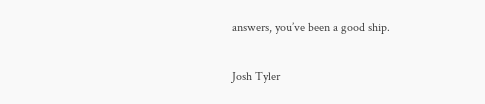answers, you’ve been a good ship.

Josh Tyler